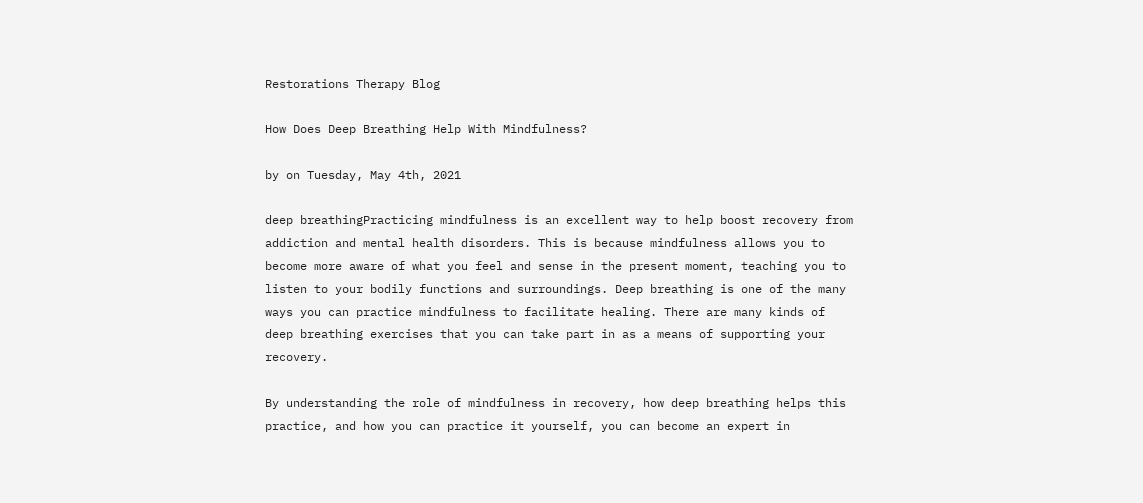Restorations Therapy Blog

How Does Deep Breathing Help With Mindfulness?

by on Tuesday, May 4th, 2021

deep breathingPracticing mindfulness is an excellent way to help boost recovery from addiction and mental health disorders. This is because mindfulness allows you to become more aware of what you feel and sense in the present moment, teaching you to listen to your bodily functions and surroundings. Deep breathing is one of the many ways you can practice mindfulness to facilitate healing. There are many kinds of deep breathing exercises that you can take part in as a means of supporting your recovery.

By understanding the role of mindfulness in recovery, how deep breathing helps this practice, and how you can practice it yourself, you can become an expert in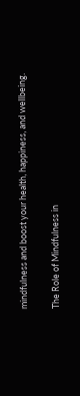mindfulness and boost your health, happiness, and wellbeing.

The Role of Mindfulness in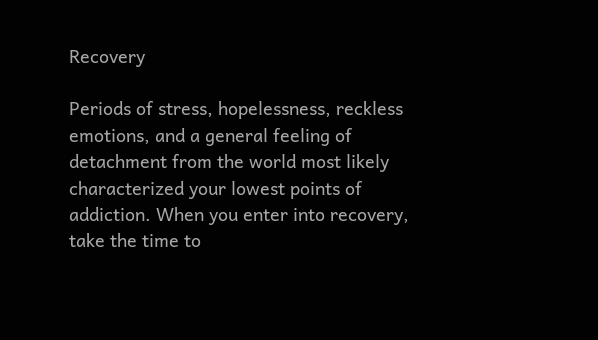Recovery

Periods of stress, hopelessness, reckless emotions, and a general feeling of detachment from the world most likely characterized your lowest points of addiction. When you enter into recovery, take the time to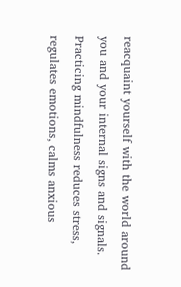reacquaint yourself with the world around you and your internal signs and signals. Practicing mindfulness reduces stress, regulates emotions, calms anxious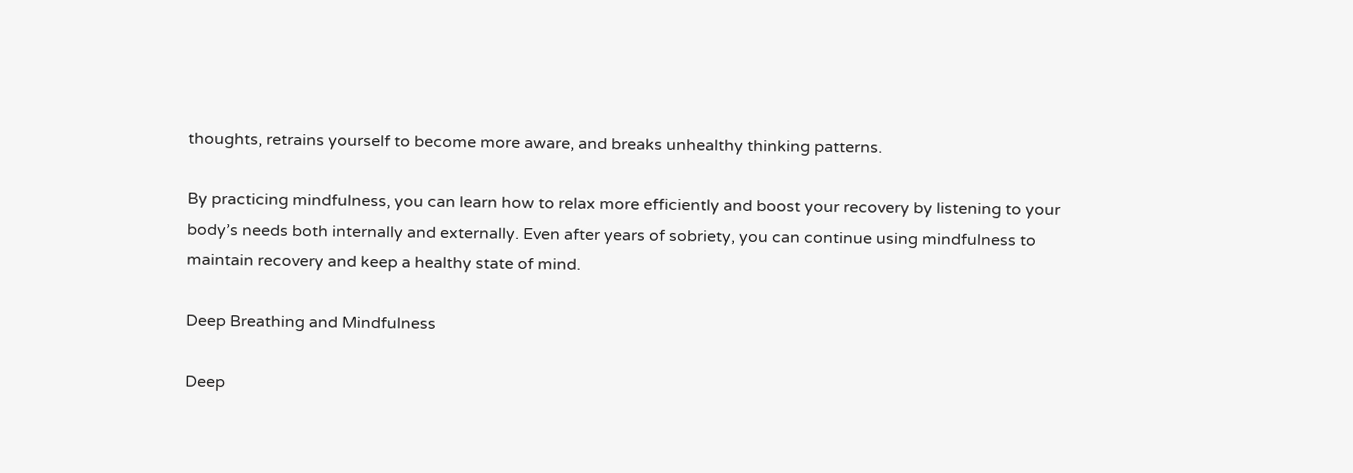thoughts, retrains yourself to become more aware, and breaks unhealthy thinking patterns.

By practicing mindfulness, you can learn how to relax more efficiently and boost your recovery by listening to your body’s needs both internally and externally. Even after years of sobriety, you can continue using mindfulness to maintain recovery and keep a healthy state of mind.

Deep Breathing and Mindfulness

Deep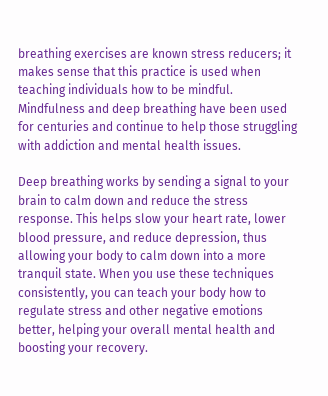breathing exercises are known stress reducers; it makes sense that this practice is used when teaching individuals how to be mindful. Mindfulness and deep breathing have been used for centuries and continue to help those struggling with addiction and mental health issues.

Deep breathing works by sending a signal to your brain to calm down and reduce the stress response. This helps slow your heart rate, lower blood pressure, and reduce depression, thus allowing your body to calm down into a more tranquil state. When you use these techniques consistently, you can teach your body how to regulate stress and other negative emotions better, helping your overall mental health and boosting your recovery.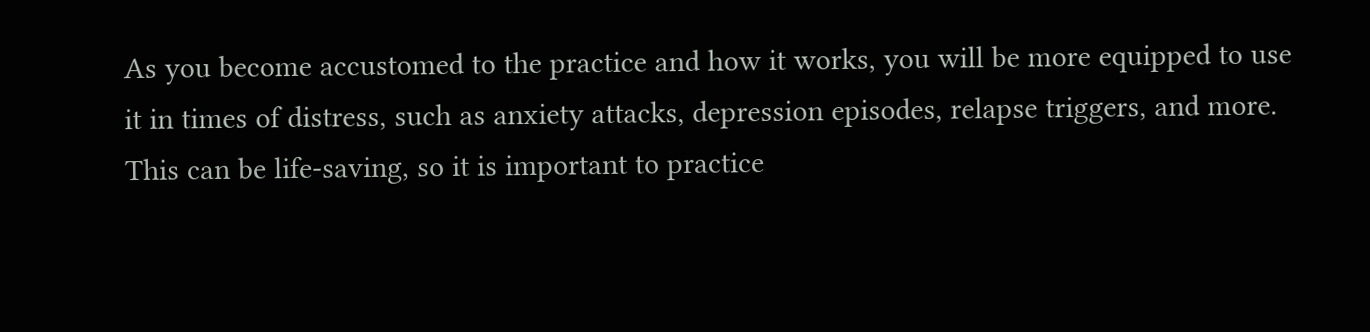As you become accustomed to the practice and how it works, you will be more equipped to use it in times of distress, such as anxiety attacks, depression episodes, relapse triggers, and more. This can be life-saving, so it is important to practice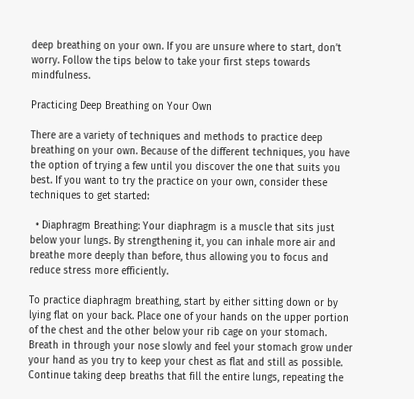deep breathing on your own. If you are unsure where to start, don’t worry. Follow the tips below to take your first steps towards mindfulness.

Practicing Deep Breathing on Your Own

There are a variety of techniques and methods to practice deep breathing on your own. Because of the different techniques, you have the option of trying a few until you discover the one that suits you best. If you want to try the practice on your own, consider these techniques to get started:

  • Diaphragm Breathing: Your diaphragm is a muscle that sits just below your lungs. By strengthening it, you can inhale more air and breathe more deeply than before, thus allowing you to focus and reduce stress more efficiently.

To practice diaphragm breathing, start by either sitting down or by lying flat on your back. Place one of your hands on the upper portion of the chest and the other below your rib cage on your stomach. Breath in through your nose slowly and feel your stomach grow under your hand as you try to keep your chest as flat and still as possible. Continue taking deep breaths that fill the entire lungs, repeating the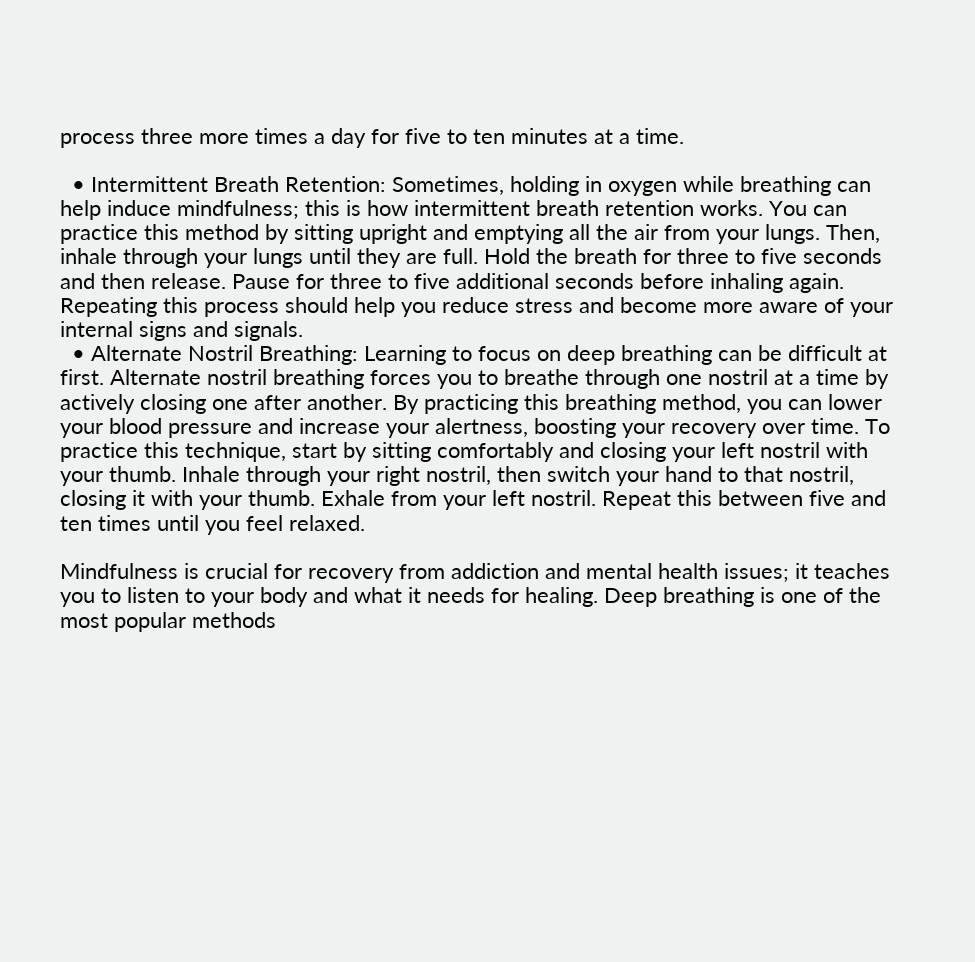process three more times a day for five to ten minutes at a time.

  • Intermittent Breath Retention: Sometimes, holding in oxygen while breathing can help induce mindfulness; this is how intermittent breath retention works. You can practice this method by sitting upright and emptying all the air from your lungs. Then, inhale through your lungs until they are full. Hold the breath for three to five seconds and then release. Pause for three to five additional seconds before inhaling again. Repeating this process should help you reduce stress and become more aware of your internal signs and signals.
  • Alternate Nostril Breathing: Learning to focus on deep breathing can be difficult at first. Alternate nostril breathing forces you to breathe through one nostril at a time by actively closing one after another. By practicing this breathing method, you can lower your blood pressure and increase your alertness, boosting your recovery over time. To practice this technique, start by sitting comfortably and closing your left nostril with your thumb. Inhale through your right nostril, then switch your hand to that nostril, closing it with your thumb. Exhale from your left nostril. Repeat this between five and ten times until you feel relaxed.

Mindfulness is crucial for recovery from addiction and mental health issues; it teaches you to listen to your body and what it needs for healing. Deep breathing is one of the most popular methods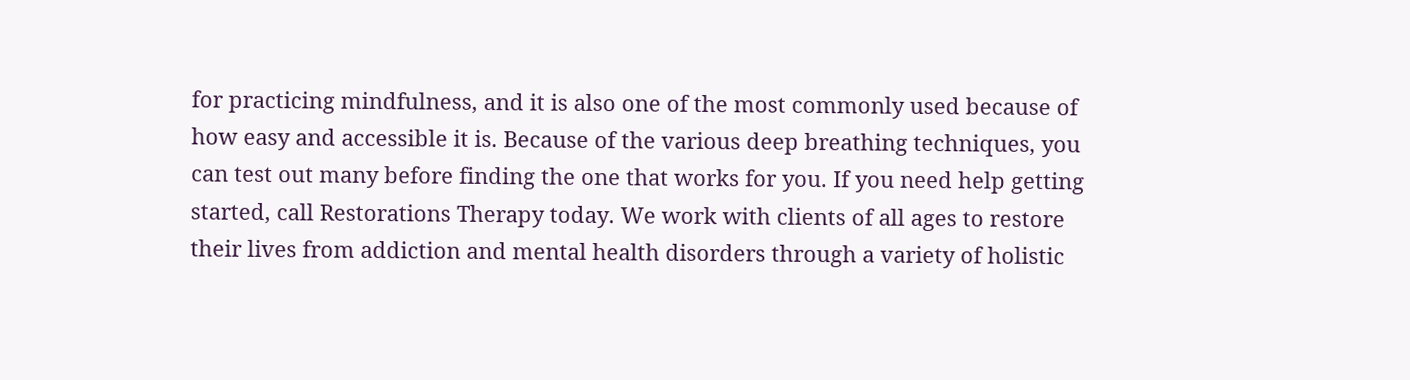for practicing mindfulness, and it is also one of the most commonly used because of how easy and accessible it is. Because of the various deep breathing techniques, you can test out many before finding the one that works for you. If you need help getting started, call Restorations Therapy today. We work with clients of all ages to restore their lives from addiction and mental health disorders through a variety of holistic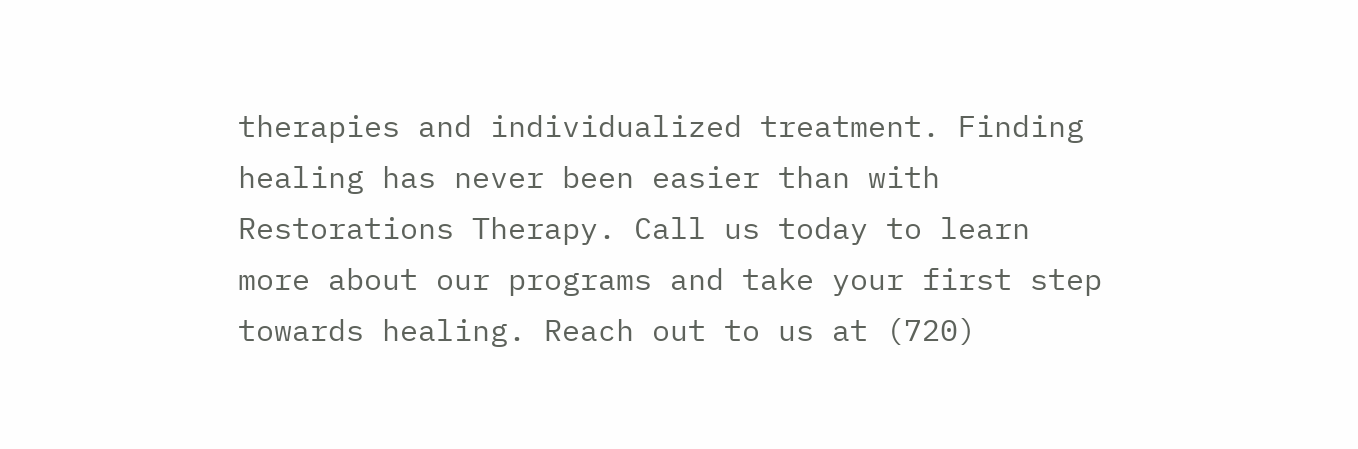therapies and individualized treatment. Finding healing has never been easier than with Restorations Therapy. Call us today to learn more about our programs and take your first step towards healing. Reach out to us at (720)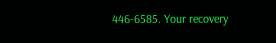446-6585. Your recovery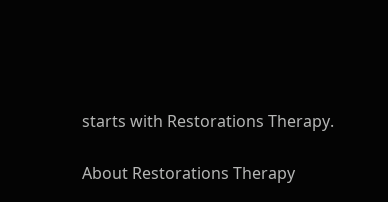starts with Restorations Therapy.

About Restorations Therapy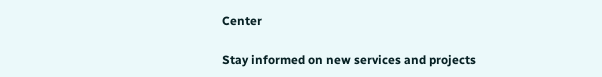Center

Stay informed on new services and projects